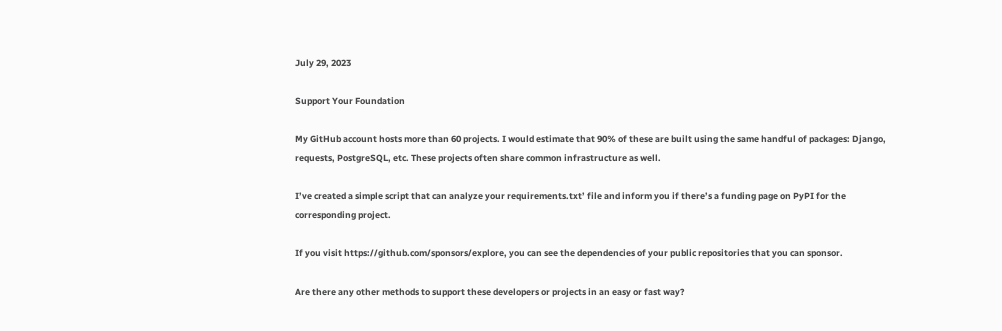July 29, 2023

Support Your Foundation

My GitHub account hosts more than 60 projects. I would estimate that 90% of these are built using the same handful of packages: Django, requests, PostgreSQL, etc. These projects often share common infrastructure as well.

I’ve created a simple script that can analyze your requirements.txt’ file and inform you if there’s a funding page on PyPI for the corresponding project.

If you visit https://github.com/sponsors/explore, you can see the dependencies of your public repositories that you can sponsor.

Are there any other methods to support these developers or projects in an easy or fast way?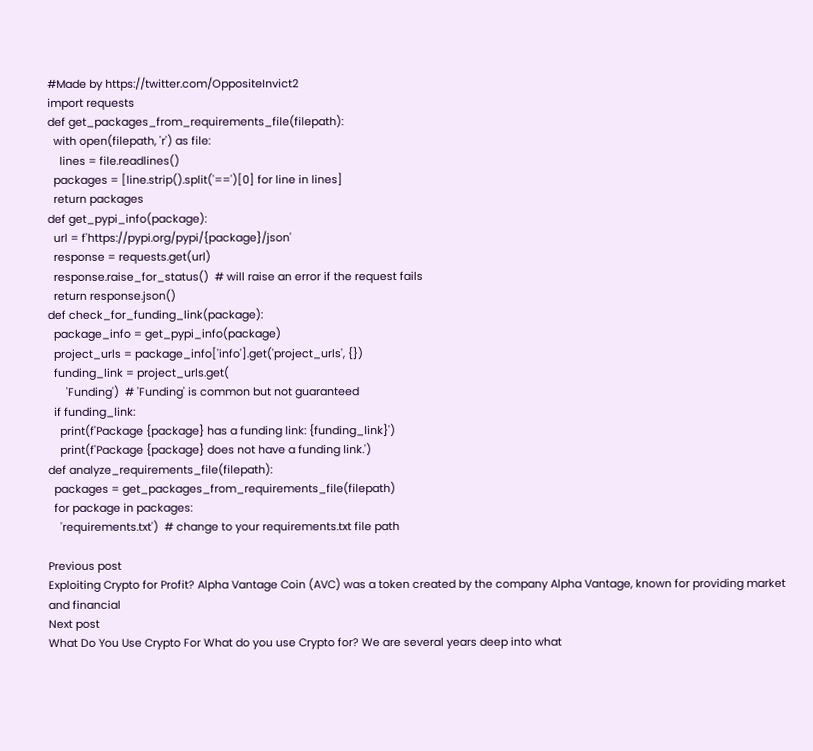#Made by https://twitter.com/OppositeInvict2
import requests
def get_packages_from_requirements_file(filepath):
  with open(filepath, 'r') as file:
    lines = file.readlines()
  packages = [line.strip().split('==')[0] for line in lines]
  return packages
def get_pypi_info(package):
  url = f'https://pypi.org/pypi/{package}/json'
  response = requests.get(url)
  response.raise_for_status()  # will raise an error if the request fails
  return response.json()
def check_for_funding_link(package):
  package_info = get_pypi_info(package)
  project_urls = package_info['info'].get('project_urls', {})
  funding_link = project_urls.get(
      'Funding')  # 'Funding' is common but not guaranteed
  if funding_link:
    print(f'Package {package} has a funding link: {funding_link}')
    print(f'Package {package} does not have a funding link.')
def analyze_requirements_file(filepath):
  packages = get_packages_from_requirements_file(filepath)
  for package in packages:
    'requirements.txt')  # change to your requirements.txt file path

Previous post
Exploiting Crypto for Profit? Alpha Vantage Coin (AVC) was a token created by the company Alpha Vantage, known for providing market and financial
Next post
What Do You Use Crypto For What do you use Crypto for? We are several years deep into what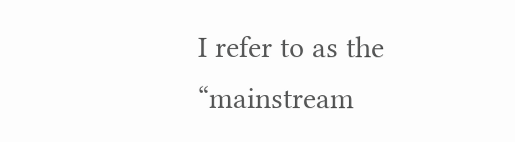I refer to as the “mainstream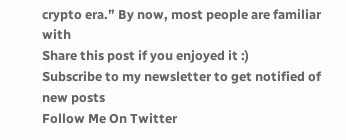crypto era.” By now, most people are familiar with
Share this post if you enjoyed it :)
Subscribe to my newsletter to get notified of new posts
Follow Me On Twitter